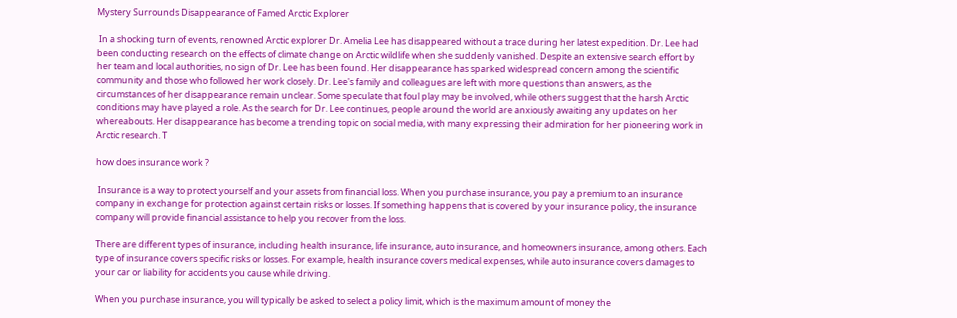Mystery Surrounds Disappearance of Famed Arctic Explorer

 In a shocking turn of events, renowned Arctic explorer Dr. Amelia Lee has disappeared without a trace during her latest expedition. Dr. Lee had been conducting research on the effects of climate change on Arctic wildlife when she suddenly vanished. Despite an extensive search effort by her team and local authorities, no sign of Dr. Lee has been found. Her disappearance has sparked widespread concern among the scientific community and those who followed her work closely. Dr. Lee's family and colleagues are left with more questions than answers, as the circumstances of her disappearance remain unclear. Some speculate that foul play may be involved, while others suggest that the harsh Arctic conditions may have played a role. As the search for Dr. Lee continues, people around the world are anxiously awaiting any updates on her whereabouts. Her disappearance has become a trending topic on social media, with many expressing their admiration for her pioneering work in Arctic research. T

how does insurance work ?

 Insurance is a way to protect yourself and your assets from financial loss. When you purchase insurance, you pay a premium to an insurance company in exchange for protection against certain risks or losses. If something happens that is covered by your insurance policy, the insurance company will provide financial assistance to help you recover from the loss.

There are different types of insurance, including health insurance, life insurance, auto insurance, and homeowners insurance, among others. Each type of insurance covers specific risks or losses. For example, health insurance covers medical expenses, while auto insurance covers damages to your car or liability for accidents you cause while driving.

When you purchase insurance, you will typically be asked to select a policy limit, which is the maximum amount of money the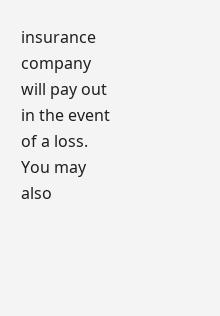insurance company will pay out in the event of a loss. You may also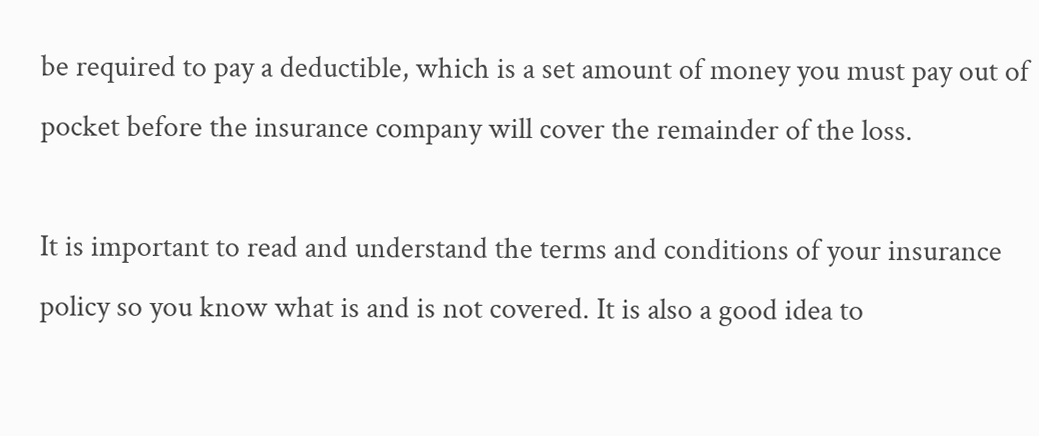be required to pay a deductible, which is a set amount of money you must pay out of pocket before the insurance company will cover the remainder of the loss.

It is important to read and understand the terms and conditions of your insurance policy so you know what is and is not covered. It is also a good idea to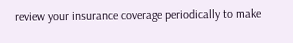review your insurance coverage periodically to make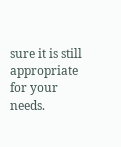sure it is still appropriate for your needs.